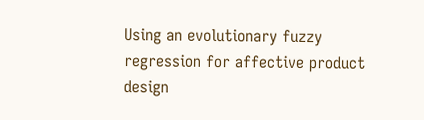Using an evolutionary fuzzy regression for affective product design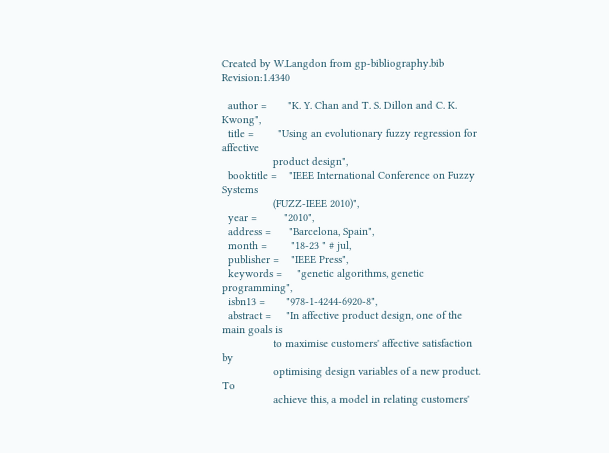Created by W.Langdon from gp-bibliography.bib Revision:1.4340

  author =       "K. Y. Chan and T. S. Dillon and C. K. Kwong",
  title =        "Using an evolutionary fuzzy regression for affective
                 product design",
  booktitle =    "IEEE International Conference on Fuzzy Systems
                 (FUZZ-IEEE 2010)",
  year =         "2010",
  address =      "Barcelona, Spain",
  month =        "18-23 " # jul,
  publisher =    "IEEE Press",
  keywords =     "genetic algorithms, genetic programming",
  isbn13 =       "978-1-4244-6920-8",
  abstract =     "In affective product design, one of the main goals is
                 to maximise customers' affective satisfaction by
                 optimising design variables of a new product. To
                 achieve this, a model in relating customers'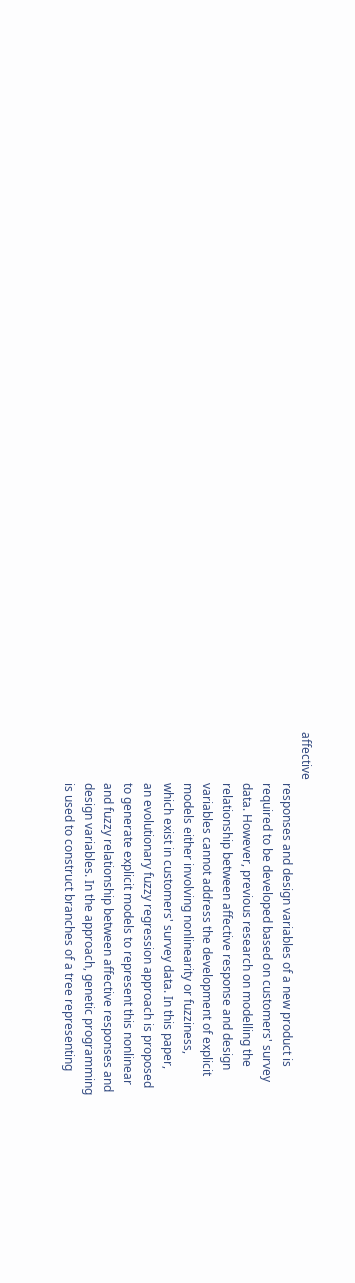affective
                 responses and design variables of a new product is
                 required to be developed based on customers' survey
                 data. However, previous research on modelling the
                 relationship between affective response and design
                 variables cannot address the development of explicit
                 models either involving nonlinearity or fuzziness,
                 which exist in customers' survey data. In this paper,
                 an evolutionary fuzzy regression approach is proposed
                 to generate explicit models to represent this nonlinear
                 and fuzzy relationship between affective responses and
                 design variables. In the approach, genetic programming
                 is used to construct branches of a tree representing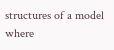structures of a model where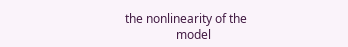the nonlinearity of the
                 model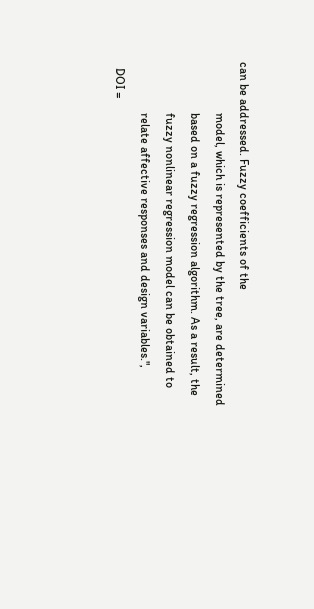can be addressed. Fuzzy coefficients of the
                 model, which is represented by the tree, are determined
                 based on a fuzzy regression algorithm. As a result, the
                 fuzzy nonlinear regression model can be obtained to
                 relate affective responses and design variables.",
  DOI =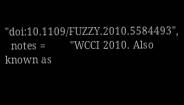"doi:10.1109/FUZZY.2010.5584493",
  notes =        "WCCI 2010. Also known as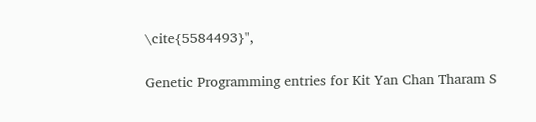\cite{5584493}",

Genetic Programming entries for Kit Yan Chan Tharam S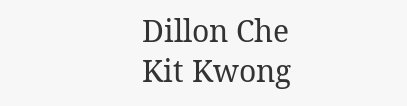Dillon Che Kit Kwong